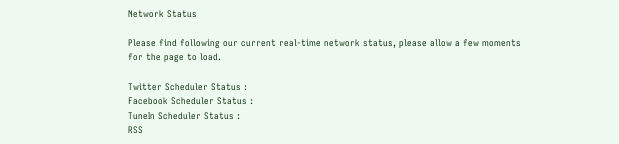Network Status

Please find following our current real-time network status, please allow a few moments for the page to load.

Twitter Scheduler Status :
Facebook Scheduler Status :
TuneIn Scheduler Status :
RSS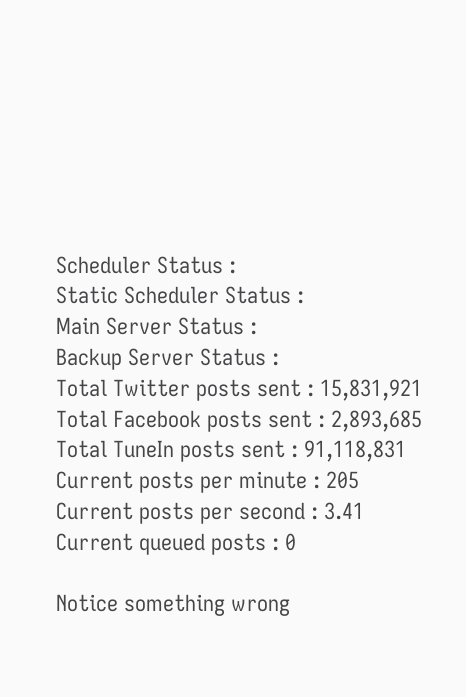Scheduler Status :
Static Scheduler Status :
Main Server Status :
Backup Server Status :
Total Twitter posts sent : 15,831,921
Total Facebook posts sent : 2,893,685
Total TuneIn posts sent : 91,118,831
Current posts per minute : 205
Current posts per second : 3.41
Current queued posts : 0

Notice something wrong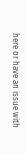here or have an issue with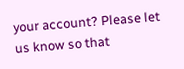your account? Please let us know so that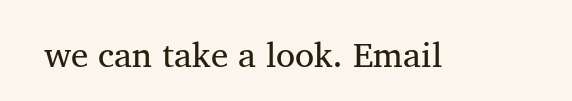we can take a look. Email